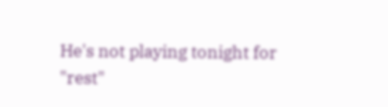He's not playing tonight for "rest"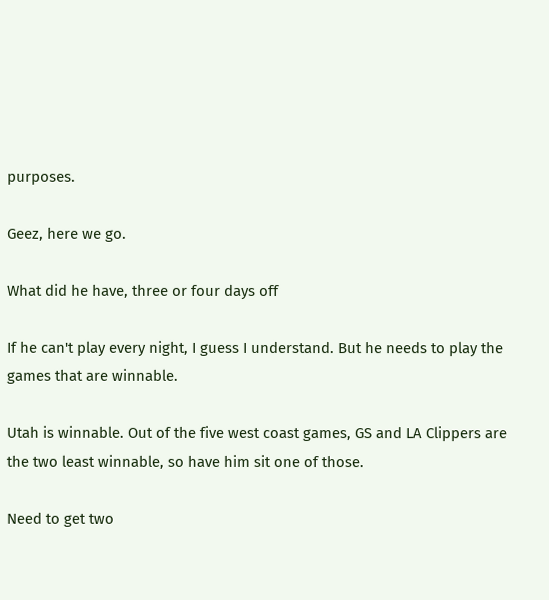purposes.

Geez, here we go.

What did he have, three or four days off

If he can't play every night, I guess I understand. But he needs to play the games that are winnable.

Utah is winnable. Out of the five west coast games, GS and LA Clippers are the two least winnable, so have him sit one of those.

Need to get two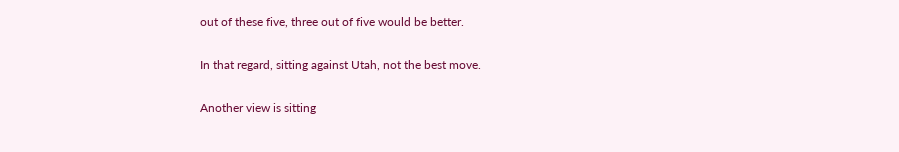out of these five, three out of five would be better.

In that regard, sitting against Utah, not the best move.

Another view is sitting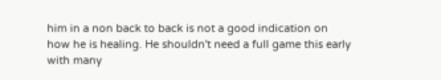him in a non back to back is not a good indication on how he is healing. He shouldn't need a full game this early with many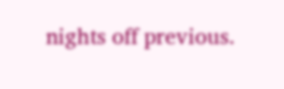nights off previous.